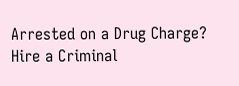Arrested on a Drug Charge? Hire a Criminal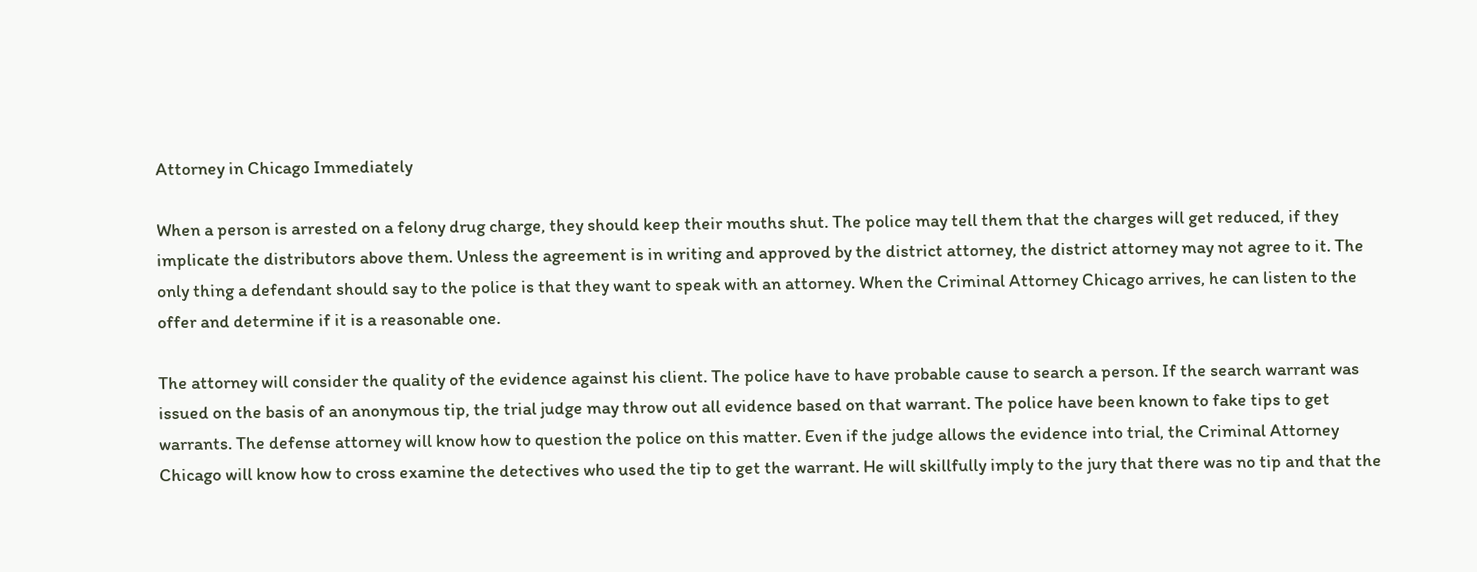Attorney in Chicago Immediately

When a person is arrested on a felony drug charge, they should keep their mouths shut. The police may tell them that the charges will get reduced, if they implicate the distributors above them. Unless the agreement is in writing and approved by the district attorney, the district attorney may not agree to it. The only thing a defendant should say to the police is that they want to speak with an attorney. When the Criminal Attorney Chicago arrives, he can listen to the offer and determine if it is a reasonable one.

The attorney will consider the quality of the evidence against his client. The police have to have probable cause to search a person. If the search warrant was issued on the basis of an anonymous tip, the trial judge may throw out all evidence based on that warrant. The police have been known to fake tips to get warrants. The defense attorney will know how to question the police on this matter. Even if the judge allows the evidence into trial, the Criminal Attorney Chicago will know how to cross examine the detectives who used the tip to get the warrant. He will skillfully imply to the jury that there was no tip and that the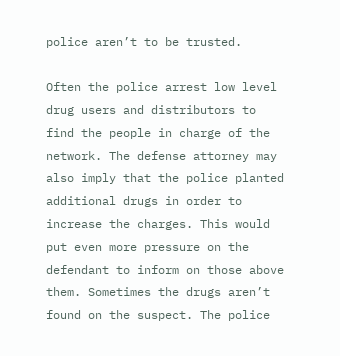police aren’t to be trusted.

Often the police arrest low level drug users and distributors to find the people in charge of the network. The defense attorney may also imply that the police planted additional drugs in order to increase the charges. This would put even more pressure on the defendant to inform on those above them. Sometimes the drugs aren’t found on the suspect. The police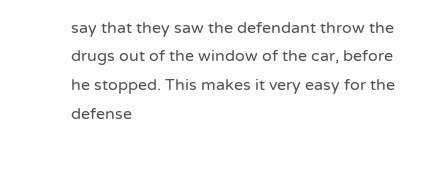say that they saw the defendant throw the drugs out of the window of the car, before he stopped. This makes it very easy for the defense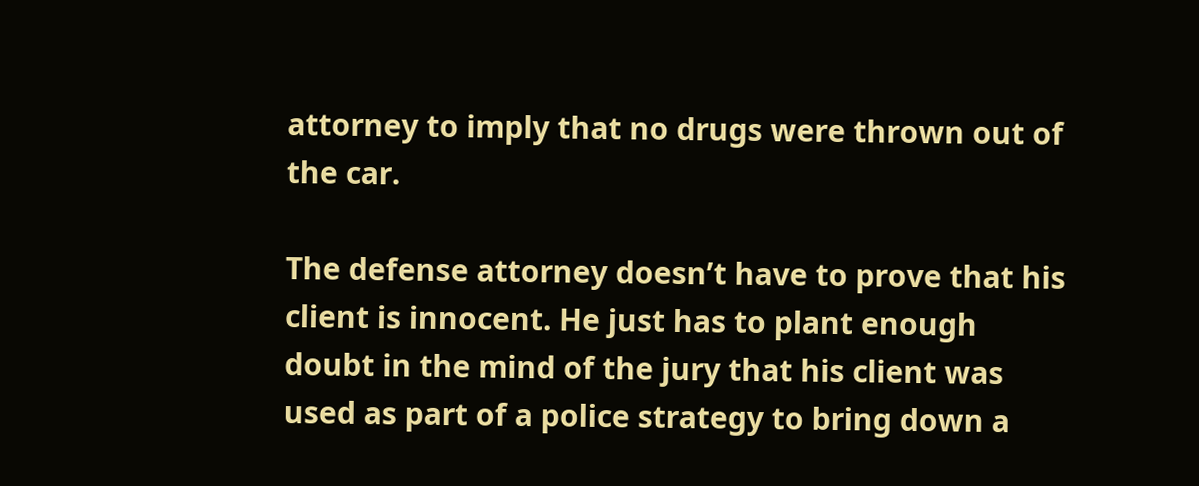attorney to imply that no drugs were thrown out of the car.

The defense attorney doesn’t have to prove that his client is innocent. He just has to plant enough doubt in the mind of the jury that his client was used as part of a police strategy to bring down a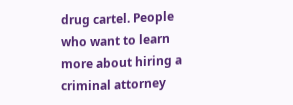drug cartel. People who want to learn more about hiring a criminal attorney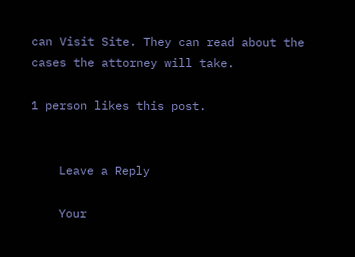can Visit Site. They can read about the cases the attorney will take.

1 person likes this post.


    Leave a Reply

    Your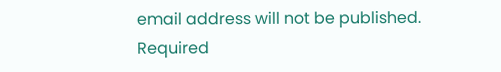email address will not be published. Required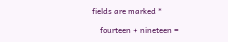fields are marked *

    fourteen + nineteen =